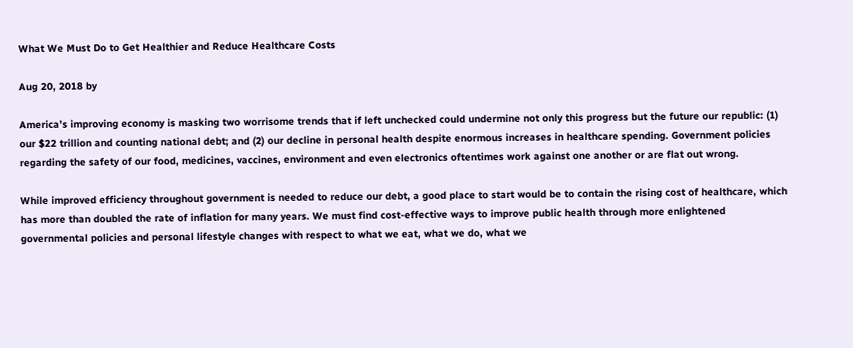What We Must Do to Get Healthier and Reduce Healthcare Costs

Aug 20, 2018 by

America’s improving economy is masking two worrisome trends that if left unchecked could undermine not only this progress but the future our republic: (1) our $22 trillion and counting national debt; and (2) our decline in personal health despite enormous increases in healthcare spending. Government policies regarding the safety of our food, medicines, vaccines, environment and even electronics oftentimes work against one another or are flat out wrong.

While improved efficiency throughout government is needed to reduce our debt, a good place to start would be to contain the rising cost of healthcare, which has more than doubled the rate of inflation for many years. We must find cost-effective ways to improve public health through more enlightened governmental policies and personal lifestyle changes with respect to what we eat, what we do, what we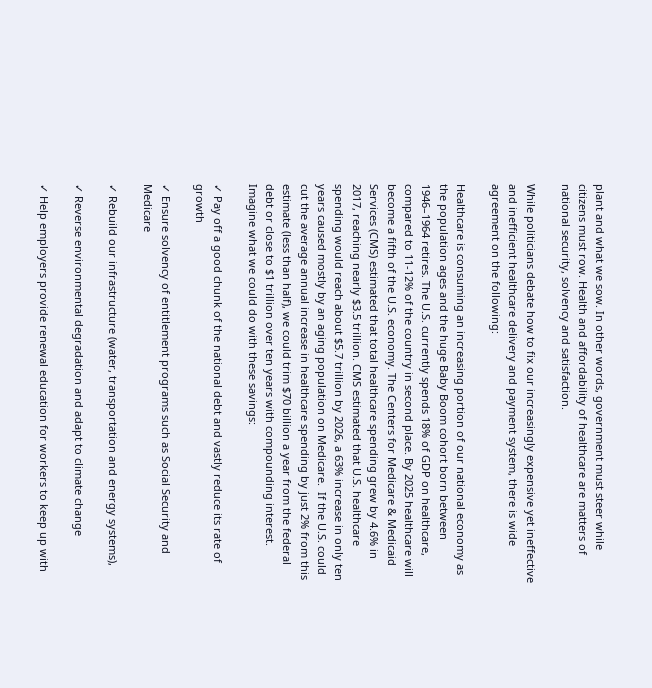plant and what we sow. In other words, government must steer while citizens must row. Health and affordability of healthcare are matters of national security, solvency and satisfaction.

While politicians debate how to fix our increasingly expensive yet ineffective and inefficient healthcare delivery and payment system, there is wide agreement on the following:

Healthcare is consuming an increasing portion of our national economy as the population ages and the huge Baby Boom cohort born between 1946–1964 retires. The U.S. currently spends 18% of GDP on healthcare, compared to 11-12% of the country in second place. By 2025 healthcare will become a fifth of the U.S. economy. The Centers for Medicare & Medicaid Services (CMS) estimated that total healthcare spending grew by 4.6% in 2017, reaching nearly $3.5 trillion. CMS estimated that U.S. healthcare spending would reach about $5.7 trillion by 2026, a 63% increase in only ten years caused mostly by an aging population on Medicare.  If the U.S. could cut the average annual increase in healthcare spending by just 2% from this estimate (less than half), we could trim $70 billion a year from the federal debt or close to $1 trillion over ten years with compounding interest. Imagine what we could do with these savings:

✓ Pay off a good chunk of the national debt and vastly reduce its rate of growth

✓ Ensure solvency of entitlement programs such as Social Security and Medicare

✓ Rebuild our infrastructure (water, transportation and energy systems),

✓ Reverse environmental degradation and adapt to climate change

✓ Help employers provide renewal education for workers to keep up with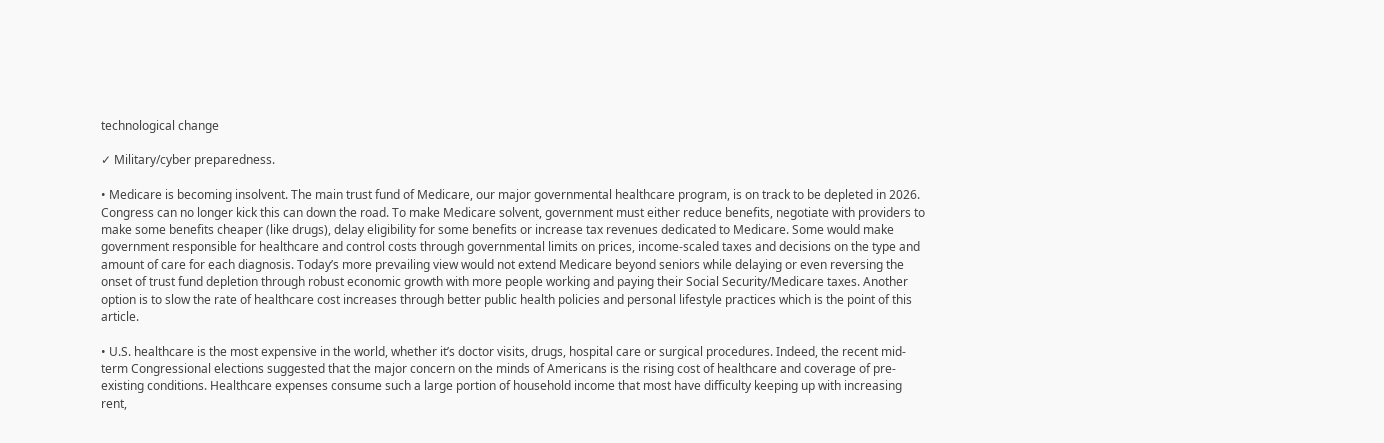technological change

✓ Military/cyber preparedness.

• Medicare is becoming insolvent. The main trust fund of Medicare, our major governmental healthcare program, is on track to be depleted in 2026. Congress can no longer kick this can down the road. To make Medicare solvent, government must either reduce benefits, negotiate with providers to make some benefits cheaper (like drugs), delay eligibility for some benefits or increase tax revenues dedicated to Medicare. Some would make government responsible for healthcare and control costs through governmental limits on prices, income-scaled taxes and decisions on the type and amount of care for each diagnosis. Today’s more prevailing view would not extend Medicare beyond seniors while delaying or even reversing the onset of trust fund depletion through robust economic growth with more people working and paying their Social Security/Medicare taxes. Another option is to slow the rate of healthcare cost increases through better public health policies and personal lifestyle practices which is the point of this article.

• U.S. healthcare is the most expensive in the world, whether it’s doctor visits, drugs, hospital care or surgical procedures. Indeed, the recent mid-term Congressional elections suggested that the major concern on the minds of Americans is the rising cost of healthcare and coverage of pre-existing conditions. Healthcare expenses consume such a large portion of household income that most have difficulty keeping up with increasing rent,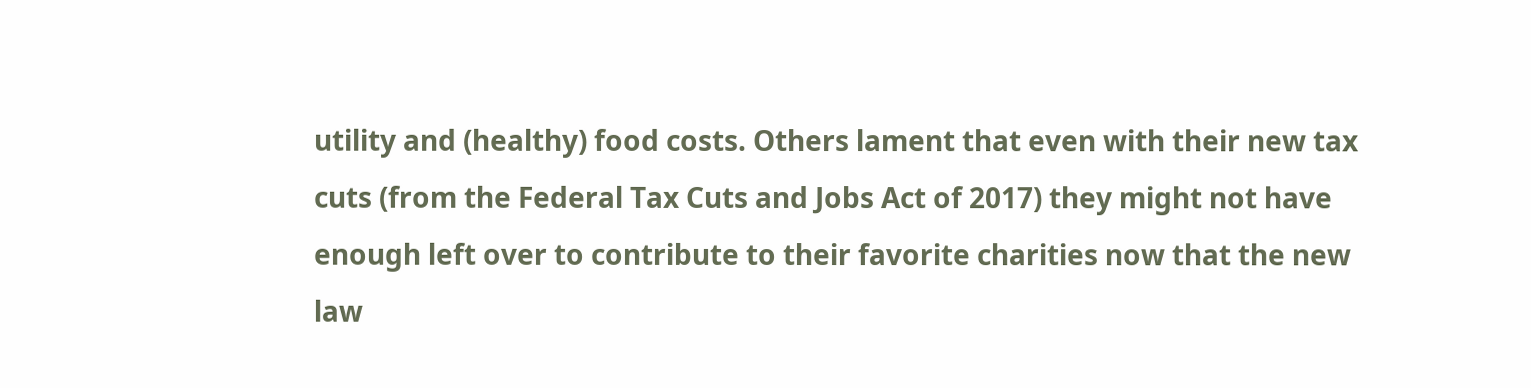utility and (healthy) food costs. Others lament that even with their new tax cuts (from the Federal Tax Cuts and Jobs Act of 2017) they might not have enough left over to contribute to their favorite charities now that the new law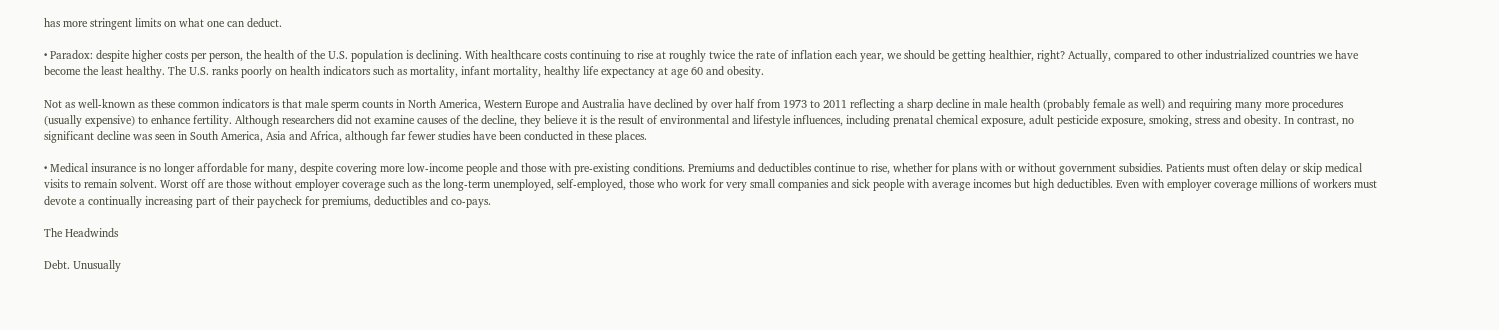has more stringent limits on what one can deduct.

• Paradox: despite higher costs per person, the health of the U.S. population is declining. With healthcare costs continuing to rise at roughly twice the rate of inflation each year, we should be getting healthier, right? Actually, compared to other industrialized countries we have become the least healthy. The U.S. ranks poorly on health indicators such as mortality, infant mortality, healthy life expectancy at age 60 and obesity.

Not as well-known as these common indicators is that male sperm counts in North America, Western Europe and Australia have declined by over half from 1973 to 2011 reflecting a sharp decline in male health (probably female as well) and requiring many more procedures (usually expensive) to enhance fertility. Although researchers did not examine causes of the decline, they believe it is the result of environmental and lifestyle influences, including prenatal chemical exposure, adult pesticide exposure, smoking, stress and obesity. In contrast, no significant decline was seen in South America, Asia and Africa, although far fewer studies have been conducted in these places.

• Medical insurance is no longer affordable for many, despite covering more low-income people and those with pre-existing conditions. Premiums and deductibles continue to rise, whether for plans with or without government subsidies. Patients must often delay or skip medical visits to remain solvent. Worst off are those without employer coverage such as the long-term unemployed, self-employed, those who work for very small companies and sick people with average incomes but high deductibles. Even with employer coverage millions of workers must devote a continually increasing part of their paycheck for premiums, deductibles and co-pays.

The Headwinds

Debt. Unusually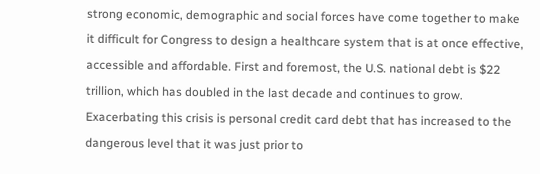strong economic, demographic and social forces have come together to make it difficult for Congress to design a healthcare system that is at once effective, accessible and affordable. First and foremost, the U.S. national debt is $22 trillion, which has doubled in the last decade and continues to grow. Exacerbating this crisis is personal credit card debt that has increased to the dangerous level that it was just prior to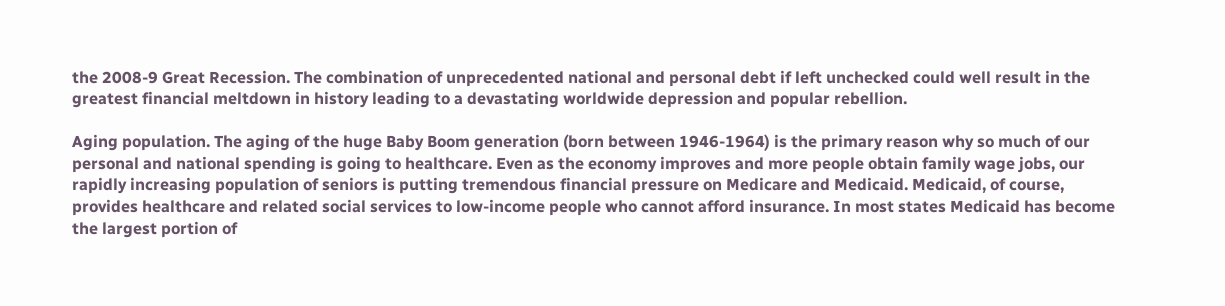the 2008-9 Great Recession. The combination of unprecedented national and personal debt if left unchecked could well result in the greatest financial meltdown in history leading to a devastating worldwide depression and popular rebellion.

Aging population. The aging of the huge Baby Boom generation (born between 1946-1964) is the primary reason why so much of our personal and national spending is going to healthcare. Even as the economy improves and more people obtain family wage jobs, our rapidly increasing population of seniors is putting tremendous financial pressure on Medicare and Medicaid. Medicaid, of course, provides healthcare and related social services to low-income people who cannot afford insurance. In most states Medicaid has become the largest portion of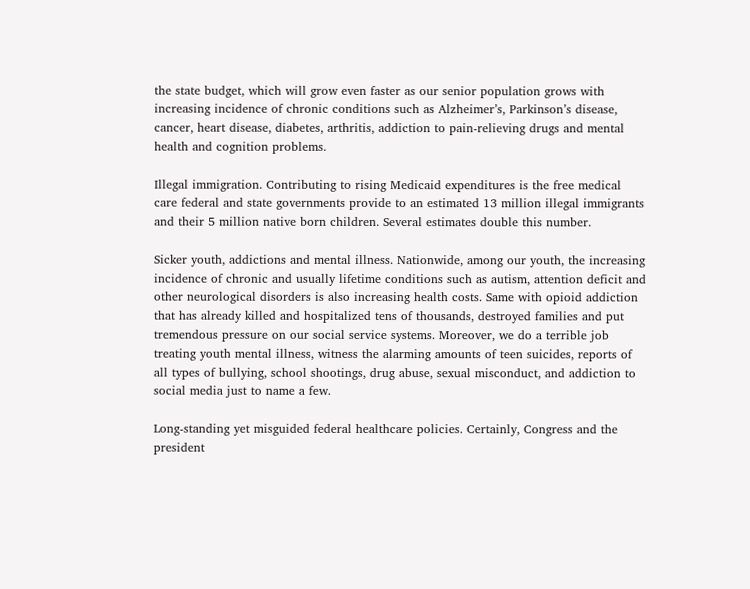the state budget, which will grow even faster as our senior population grows with increasing incidence of chronic conditions such as Alzheimer’s, Parkinson’s disease, cancer, heart disease, diabetes, arthritis, addiction to pain-relieving drugs and mental health and cognition problems.

Illegal immigration. Contributing to rising Medicaid expenditures is the free medical care federal and state governments provide to an estimated 13 million illegal immigrants and their 5 million native born children. Several estimates double this number.

Sicker youth, addictions and mental illness. Nationwide, among our youth, the increasing incidence of chronic and usually lifetime conditions such as autism, attention deficit and other neurological disorders is also increasing health costs. Same with opioid addiction that has already killed and hospitalized tens of thousands, destroyed families and put tremendous pressure on our social service systems. Moreover, we do a terrible job treating youth mental illness, witness the alarming amounts of teen suicides, reports of all types of bullying, school shootings, drug abuse, sexual misconduct, and addiction to social media just to name a few.

Long-standing yet misguided federal healthcare policies. Certainly, Congress and the president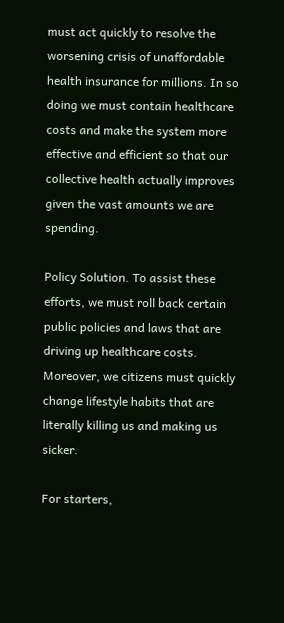must act quickly to resolve the worsening crisis of unaffordable health insurance for millions. In so doing we must contain healthcare costs and make the system more effective and efficient so that our collective health actually improves given the vast amounts we are spending.

Policy Solution. To assist these efforts, we must roll back certain public policies and laws that are driving up healthcare costs. Moreover, we citizens must quickly change lifestyle habits that are literally killing us and making us sicker.

For starters,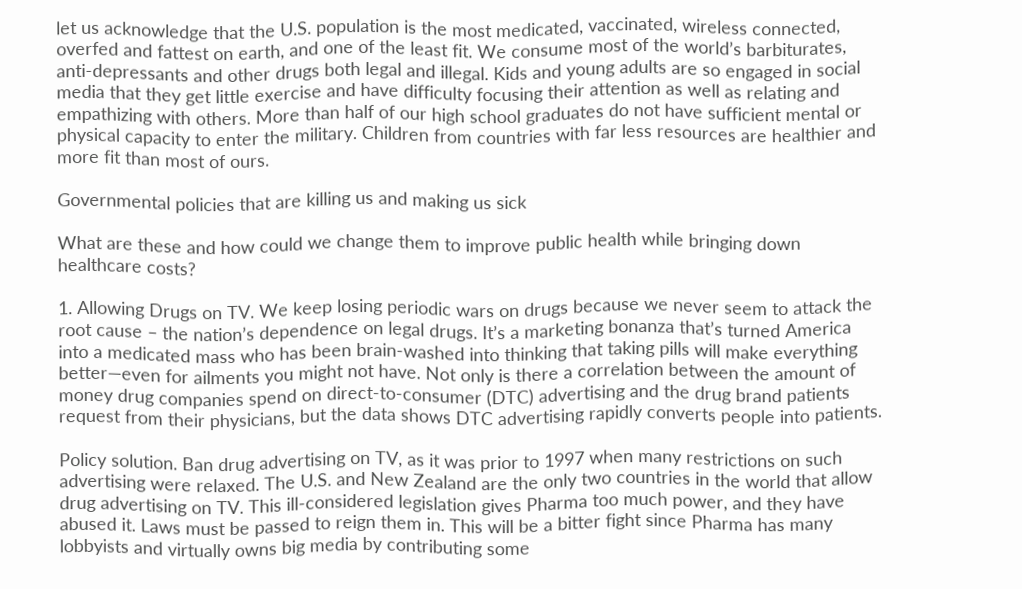let us acknowledge that the U.S. population is the most medicated, vaccinated, wireless connected, overfed and fattest on earth, and one of the least fit. We consume most of the world’s barbiturates, anti-depressants and other drugs both legal and illegal. Kids and young adults are so engaged in social media that they get little exercise and have difficulty focusing their attention as well as relating and empathizing with others. More than half of our high school graduates do not have sufficient mental or physical capacity to enter the military. Children from countries with far less resources are healthier and more fit than most of ours.

Governmental policies that are killing us and making us sick

What are these and how could we change them to improve public health while bringing down healthcare costs?

1. Allowing Drugs on TV. We keep losing periodic wars on drugs because we never seem to attack the root cause – the nation’s dependence on legal drugs. It’s a marketing bonanza that’s turned America into a medicated mass who has been brain-washed into thinking that taking pills will make everything better―even for ailments you might not have. Not only is there a correlation between the amount of money drug companies spend on direct-to-consumer (DTC) advertising and the drug brand patients request from their physicians, but the data shows DTC advertising rapidly converts people into patients.

Policy solution. Ban drug advertising on TV, as it was prior to 1997 when many restrictions on such advertising were relaxed. The U.S. and New Zealand are the only two countries in the world that allow drug advertising on TV. This ill-considered legislation gives Pharma too much power, and they have abused it. Laws must be passed to reign them in. This will be a bitter fight since Pharma has many lobbyists and virtually owns big media by contributing some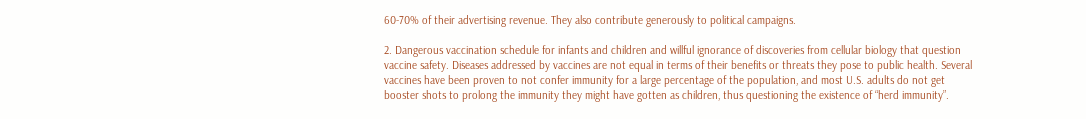60-70% of their advertising revenue. They also contribute generously to political campaigns.

2. Dangerous vaccination schedule for infants and children and willful ignorance of discoveries from cellular biology that question vaccine safety. Diseases addressed by vaccines are not equal in terms of their benefits or threats they pose to public health. Several vaccines have been proven to not confer immunity for a large percentage of the population, and most U.S. adults do not get booster shots to prolong the immunity they might have gotten as children, thus questioning the existence of “herd immunity”.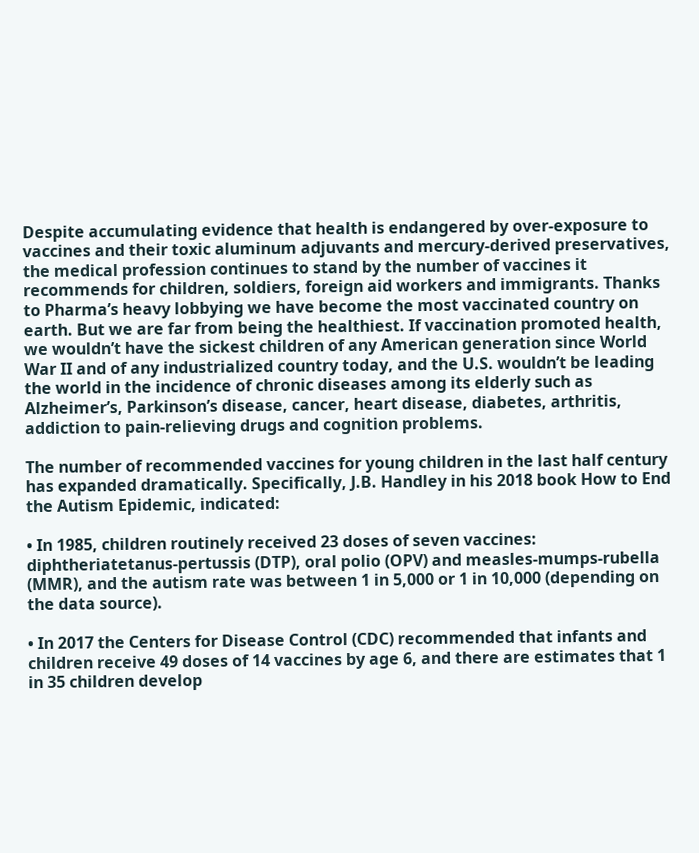Despite accumulating evidence that health is endangered by over-exposure to vaccines and their toxic aluminum adjuvants and mercury-derived preservatives, the medical profession continues to stand by the number of vaccines it recommends for children, soldiers, foreign aid workers and immigrants. Thanks to Pharma’s heavy lobbying we have become the most vaccinated country on earth. But we are far from being the healthiest. If vaccination promoted health, we wouldn’t have the sickest children of any American generation since World War II and of any industrialized country today, and the U.S. wouldn’t be leading the world in the incidence of chronic diseases among its elderly such as Alzheimer’s, Parkinson’s disease, cancer, heart disease, diabetes, arthritis, addiction to pain-relieving drugs and cognition problems.

The number of recommended vaccines for young children in the last half century has expanded dramatically. Specifically, J.B. Handley in his 2018 book How to End the Autism Epidemic, indicated:

• In 1985, children routinely received 23 doses of seven vaccines: diphtheriatetanus-pertussis (DTP), oral polio (OPV) and measles-mumps-rubella (MMR), and the autism rate was between 1 in 5,000 or 1 in 10,000 (depending on the data source).

• In 2017 the Centers for Disease Control (CDC) recommended that infants and children receive 49 doses of 14 vaccines by age 6, and there are estimates that 1 in 35 children develop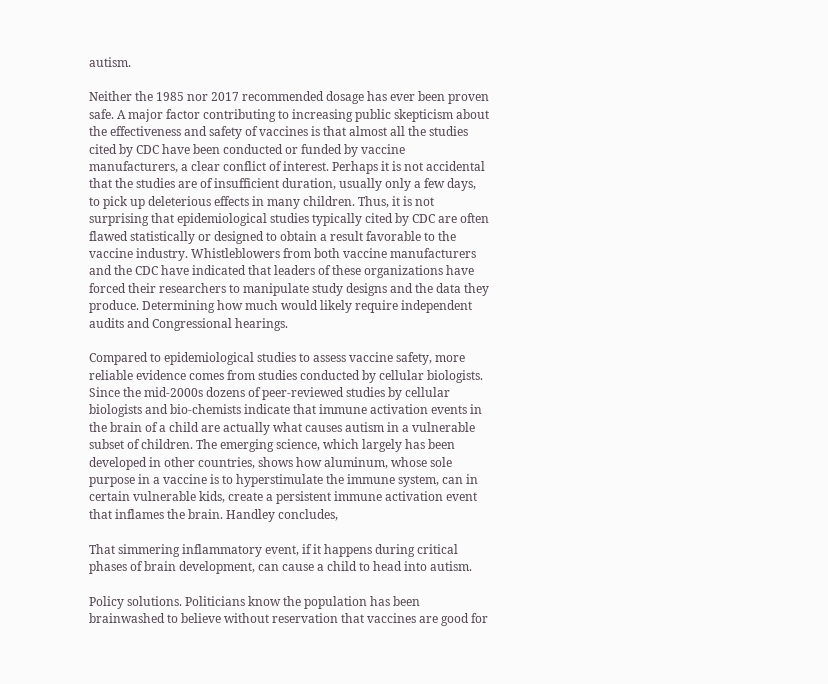autism.

Neither the 1985 nor 2017 recommended dosage has ever been proven safe. A major factor contributing to increasing public skepticism about the effectiveness and safety of vaccines is that almost all the studies cited by CDC have been conducted or funded by vaccine manufacturers, a clear conflict of interest. Perhaps it is not accidental that the studies are of insufficient duration, usually only a few days, to pick up deleterious effects in many children. Thus, it is not surprising that epidemiological studies typically cited by CDC are often flawed statistically or designed to obtain a result favorable to the vaccine industry. Whistleblowers from both vaccine manufacturers and the CDC have indicated that leaders of these organizations have forced their researchers to manipulate study designs and the data they produce. Determining how much would likely require independent audits and Congressional hearings.

Compared to epidemiological studies to assess vaccine safety, more reliable evidence comes from studies conducted by cellular biologists. Since the mid-2000s dozens of peer-reviewed studies by cellular biologists and bio-chemists indicate that immune activation events in the brain of a child are actually what causes autism in a vulnerable subset of children. The emerging science, which largely has been developed in other countries, shows how aluminum, whose sole purpose in a vaccine is to hyperstimulate the immune system, can in certain vulnerable kids, create a persistent immune activation event that inflames the brain. Handley concludes,

That simmering inflammatory event, if it happens during critical phases of brain development, can cause a child to head into autism.

Policy solutions. Politicians know the population has been brainwashed to believe without reservation that vaccines are good for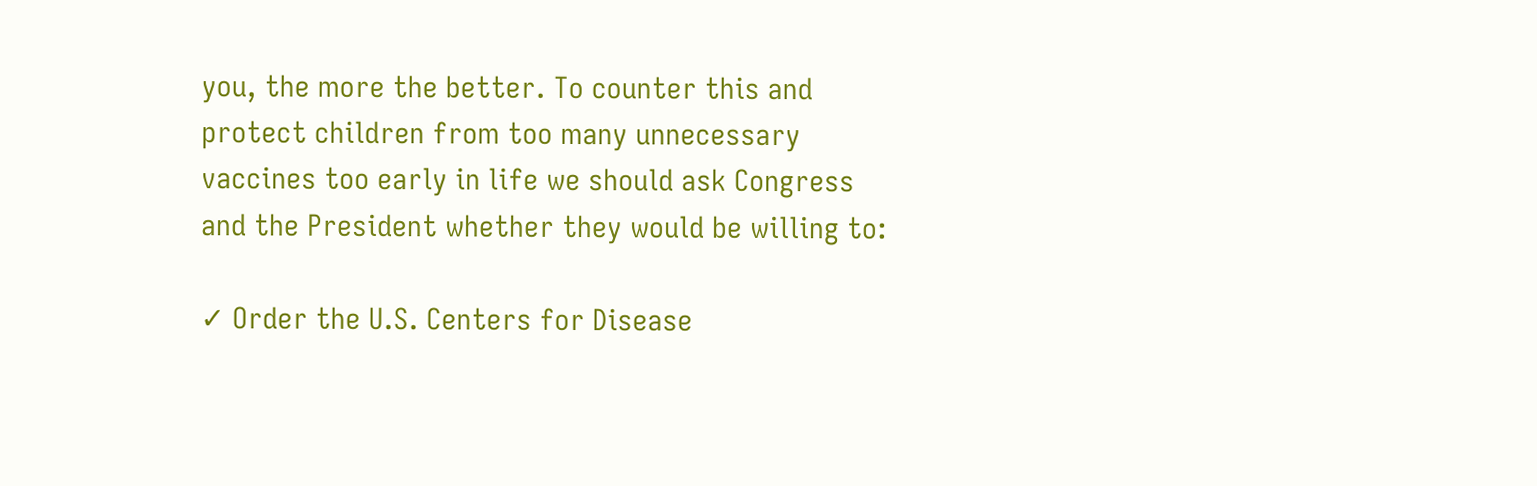you, the more the better. To counter this and protect children from too many unnecessary vaccines too early in life we should ask Congress and the President whether they would be willing to:

✓ Order the U.S. Centers for Disease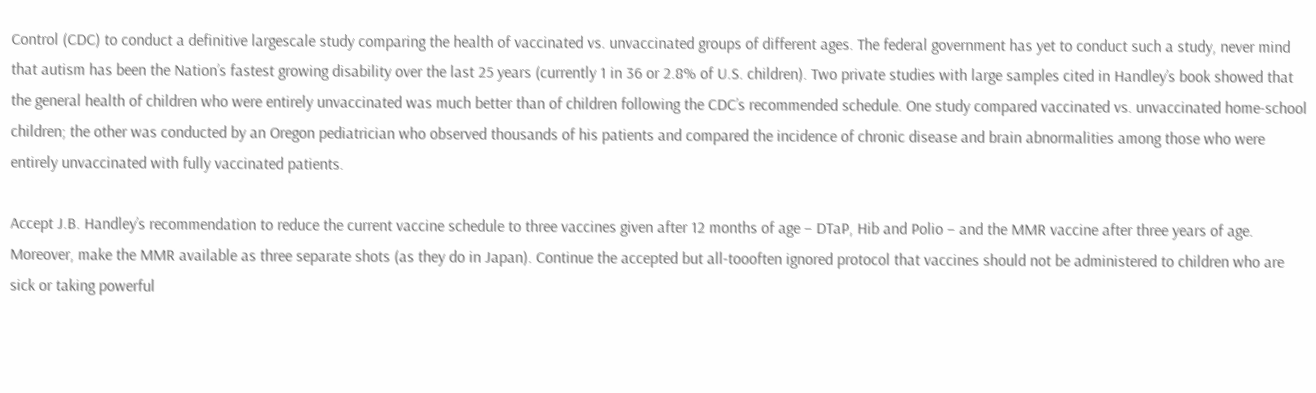Control (CDC) to conduct a definitive largescale study comparing the health of vaccinated vs. unvaccinated groups of different ages. The federal government has yet to conduct such a study, never mind that autism has been the Nation’s fastest growing disability over the last 25 years (currently 1 in 36 or 2.8% of U.S. children). Two private studies with large samples cited in Handley’s book showed that the general health of children who were entirely unvaccinated was much better than of children following the CDC’s recommended schedule. One study compared vaccinated vs. unvaccinated home-school children; the other was conducted by an Oregon pediatrician who observed thousands of his patients and compared the incidence of chronic disease and brain abnormalities among those who were entirely unvaccinated with fully vaccinated patients.

Accept J.B. Handley’s recommendation to reduce the current vaccine schedule to three vaccines given after 12 months of age – DTaP, Hib and Polio – and the MMR vaccine after three years of age. Moreover, make the MMR available as three separate shots (as they do in Japan). Continue the accepted but all-toooften ignored protocol that vaccines should not be administered to children who are sick or taking powerful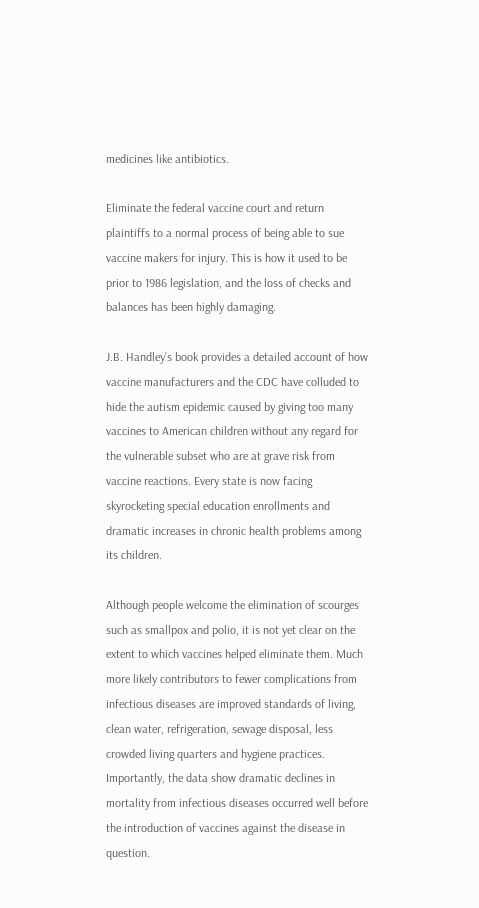medicines like antibiotics.

Eliminate the federal vaccine court and return plaintiffs to a normal process of being able to sue vaccine makers for injury. This is how it used to be prior to 1986 legislation, and the loss of checks and balances has been highly damaging.

J.B. Handley’s book provides a detailed account of how vaccine manufacturers and the CDC have colluded to hide the autism epidemic caused by giving too many vaccines to American children without any regard for the vulnerable subset who are at grave risk from vaccine reactions. Every state is now facing skyrocketing special education enrollments and dramatic increases in chronic health problems among its children.

Although people welcome the elimination of scourges such as smallpox and polio, it is not yet clear on the extent to which vaccines helped eliminate them. Much more likely contributors to fewer complications from infectious diseases are improved standards of living, clean water, refrigeration, sewage disposal, less crowded living quarters and hygiene practices. Importantly, the data show dramatic declines in mortality from infectious diseases occurred well before the introduction of vaccines against the disease in question.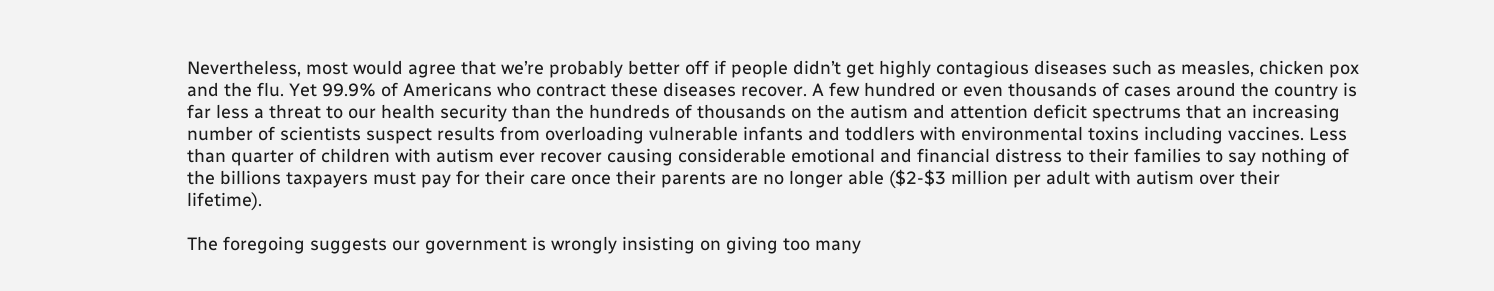Nevertheless, most would agree that we’re probably better off if people didn’t get highly contagious diseases such as measles, chicken pox and the flu. Yet 99.9% of Americans who contract these diseases recover. A few hundred or even thousands of cases around the country is far less a threat to our health security than the hundreds of thousands on the autism and attention deficit spectrums that an increasing number of scientists suspect results from overloading vulnerable infants and toddlers with environmental toxins including vaccines. Less than quarter of children with autism ever recover causing considerable emotional and financial distress to their families to say nothing of the billions taxpayers must pay for their care once their parents are no longer able ($2-$3 million per adult with autism over their lifetime).

The foregoing suggests our government is wrongly insisting on giving too many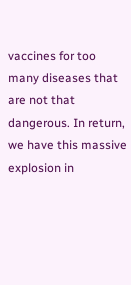vaccines for too many diseases that are not that dangerous. In return, we have this massive explosion in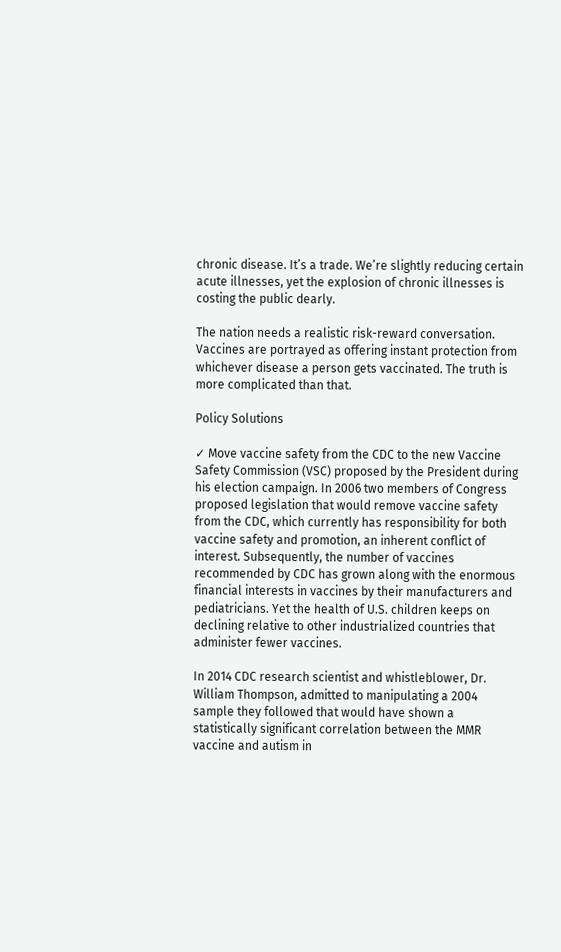chronic disease. It’s a trade. We’re slightly reducing certain acute illnesses, yet the explosion of chronic illnesses is costing the public dearly.

The nation needs a realistic risk-reward conversation. Vaccines are portrayed as offering instant protection from whichever disease a person gets vaccinated. The truth is more complicated than that.

Policy Solutions

✓ Move vaccine safety from the CDC to the new Vaccine Safety Commission (VSC) proposed by the President during his election campaign. In 2006 two members of Congress proposed legislation that would remove vaccine safety from the CDC, which currently has responsibility for both vaccine safety and promotion, an inherent conflict of interest. Subsequently, the number of vaccines recommended by CDC has grown along with the enormous financial interests in vaccines by their manufacturers and pediatricians. Yet the health of U.S. children keeps on declining relative to other industrialized countries that administer fewer vaccines.

In 2014 CDC research scientist and whistleblower, Dr. William Thompson, admitted to manipulating a 2004 sample they followed that would have shown a statistically significant correlation between the MMR vaccine and autism in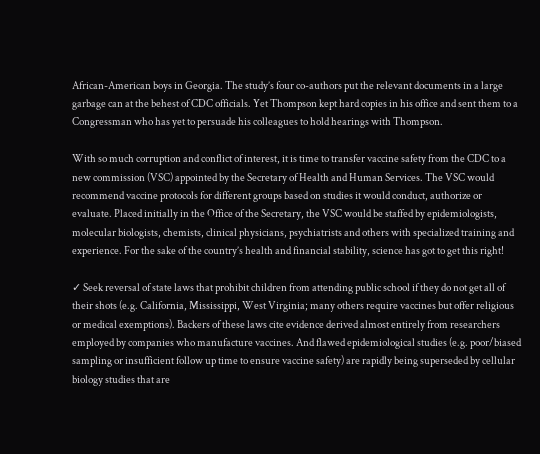African-American boys in Georgia. The study’s four co-authors put the relevant documents in a large garbage can at the behest of CDC officials. Yet Thompson kept hard copies in his office and sent them to a Congressman who has yet to persuade his colleagues to hold hearings with Thompson.

With so much corruption and conflict of interest, it is time to transfer vaccine safety from the CDC to a new commission (VSC) appointed by the Secretary of Health and Human Services. The VSC would recommend vaccine protocols for different groups based on studies it would conduct, authorize or evaluate. Placed initially in the Office of the Secretary, the VSC would be staffed by epidemiologists, molecular biologists, chemists, clinical physicians, psychiatrists and others with specialized training and experience. For the sake of the country’s health and financial stability, science has got to get this right!

✓ Seek reversal of state laws that prohibit children from attending public school if they do not get all of their shots (e.g. California, Mississippi, West Virginia; many others require vaccines but offer religious or medical exemptions). Backers of these laws cite evidence derived almost entirely from researchers employed by companies who manufacture vaccines. And flawed epidemiological studies (e.g. poor/biased sampling or insufficient follow up time to ensure vaccine safety) are rapidly being superseded by cellular biology studies that are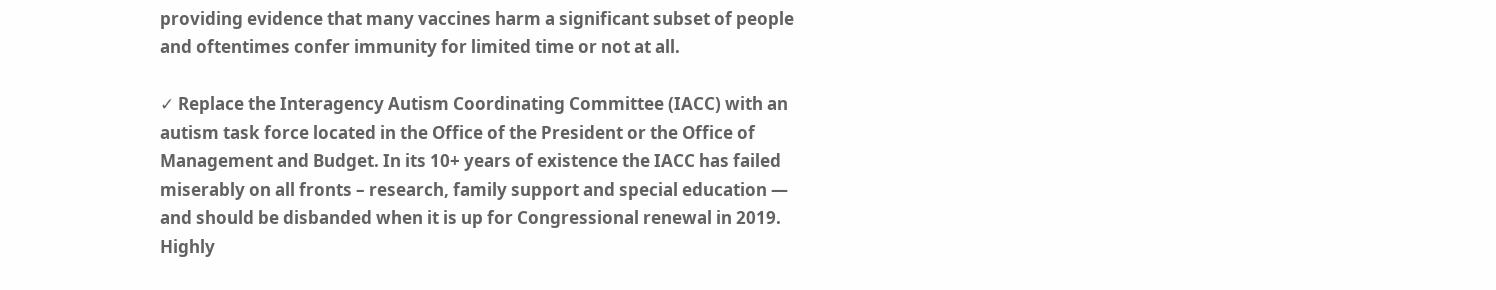providing evidence that many vaccines harm a significant subset of people and oftentimes confer immunity for limited time or not at all.

✓ Replace the Interagency Autism Coordinating Committee (IACC) with an autism task force located in the Office of the President or the Office of Management and Budget. In its 10+ years of existence the IACC has failed miserably on all fronts – research, family support and special education — and should be disbanded when it is up for Congressional renewal in 2019. Highly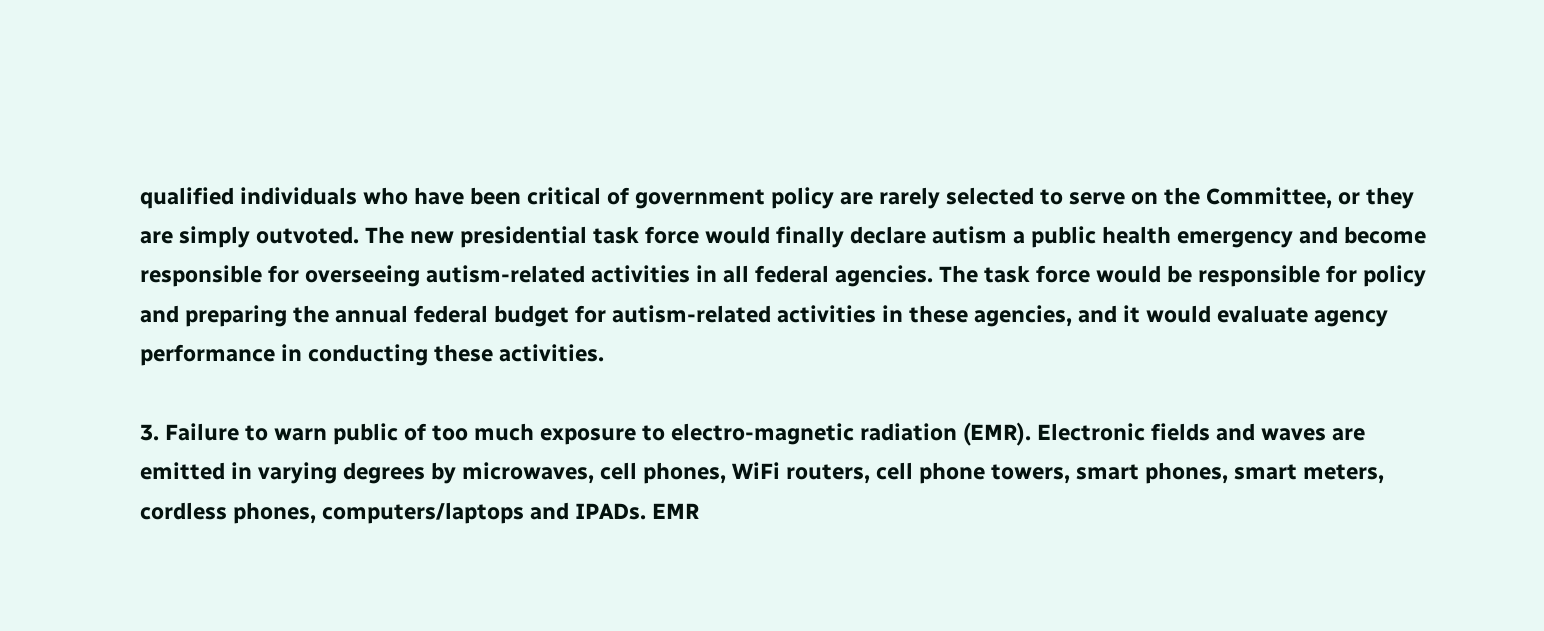qualified individuals who have been critical of government policy are rarely selected to serve on the Committee, or they are simply outvoted. The new presidential task force would finally declare autism a public health emergency and become responsible for overseeing autism-related activities in all federal agencies. The task force would be responsible for policy and preparing the annual federal budget for autism-related activities in these agencies, and it would evaluate agency performance in conducting these activities.

3. Failure to warn public of too much exposure to electro-magnetic radiation (EMR). Electronic fields and waves are emitted in varying degrees by microwaves, cell phones, WiFi routers, cell phone towers, smart phones, smart meters, cordless phones, computers/laptops and IPADs. EMR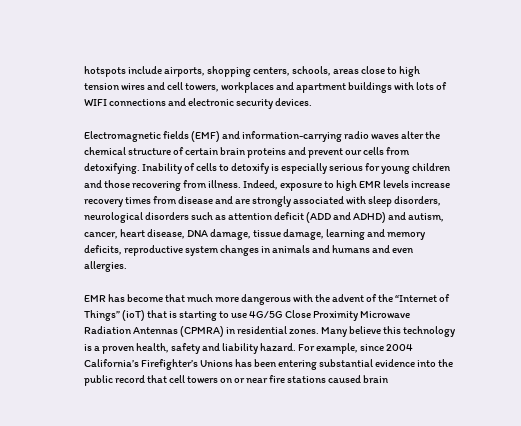hotspots include airports, shopping centers, schools, areas close to high tension wires and cell towers, workplaces and apartment buildings with lots of WIFI connections and electronic security devices.

Electromagnetic fields (EMF) and information-carrying radio waves alter the chemical structure of certain brain proteins and prevent our cells from detoxifying. Inability of cells to detoxify is especially serious for young children and those recovering from illness. Indeed, exposure to high EMR levels increase recovery times from disease and are strongly associated with sleep disorders, neurological disorders such as attention deficit (ADD and ADHD) and autism, cancer, heart disease, DNA damage, tissue damage, learning and memory deficits, reproductive system changes in animals and humans and even allergies.

EMR has become that much more dangerous with the advent of the “Internet of Things” (ioT) that is starting to use 4G/5G Close Proximity Microwave Radiation Antennas (CPMRA) in residential zones. Many believe this technology is a proven health, safety and liability hazard. For example, since 2004 California’s Firefighter’s Unions has been entering substantial evidence into the public record that cell towers on or near fire stations caused brain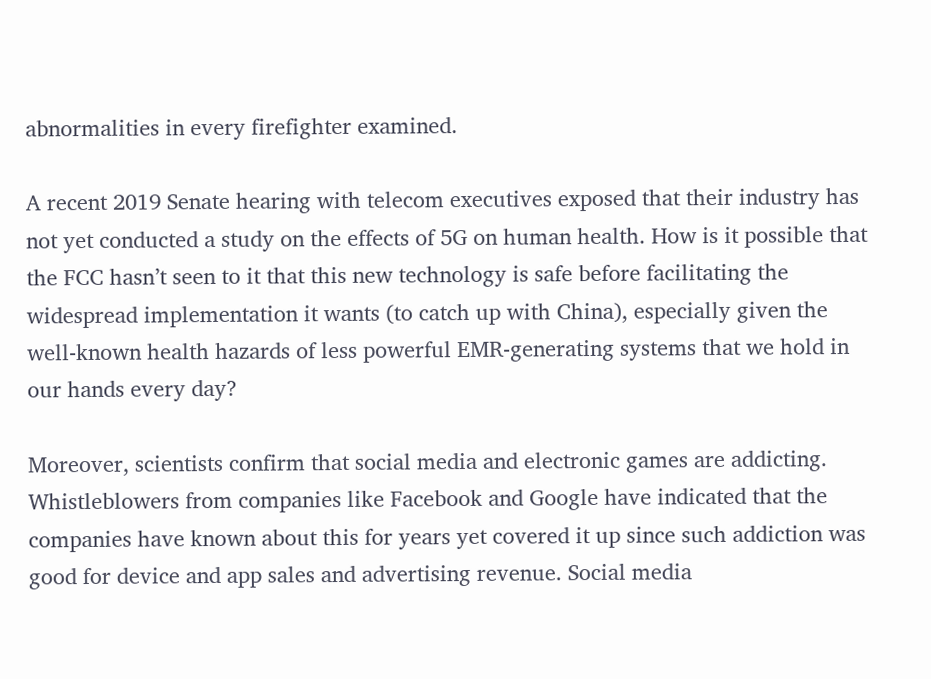abnormalities in every firefighter examined.

A recent 2019 Senate hearing with telecom executives exposed that their industry has not yet conducted a study on the effects of 5G on human health. How is it possible that the FCC hasn’t seen to it that this new technology is safe before facilitating the widespread implementation it wants (to catch up with China), especially given the well-known health hazards of less powerful EMR-generating systems that we hold in our hands every day?

Moreover, scientists confirm that social media and electronic games are addicting. Whistleblowers from companies like Facebook and Google have indicated that the companies have known about this for years yet covered it up since such addiction was good for device and app sales and advertising revenue. Social media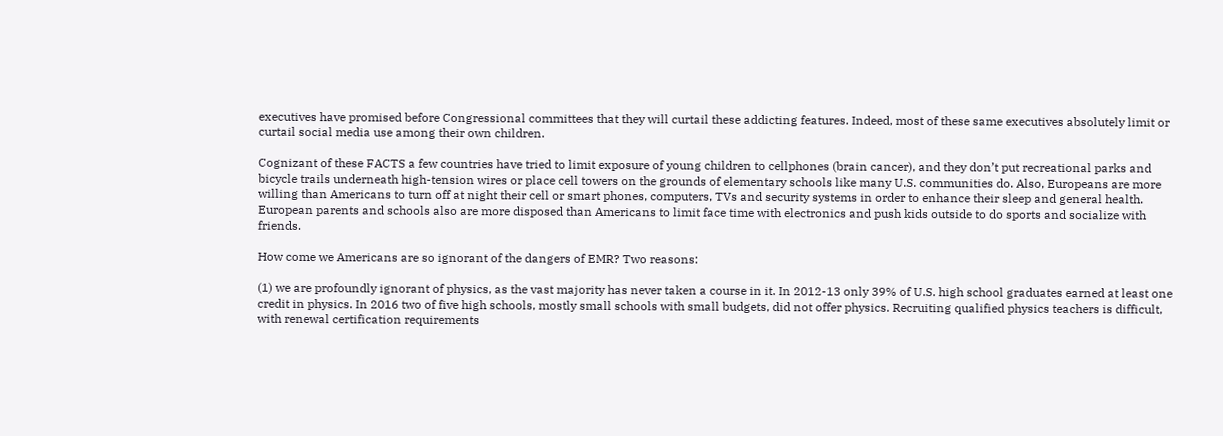executives have promised before Congressional committees that they will curtail these addicting features. Indeed, most of these same executives absolutely limit or curtail social media use among their own children.

Cognizant of these FACTS a few countries have tried to limit exposure of young children to cellphones (brain cancer), and they don’t put recreational parks and bicycle trails underneath high-tension wires or place cell towers on the grounds of elementary schools like many U.S. communities do. Also, Europeans are more willing than Americans to turn off at night their cell or smart phones, computers, TVs and security systems in order to enhance their sleep and general health. European parents and schools also are more disposed than Americans to limit face time with electronics and push kids outside to do sports and socialize with friends.

How come we Americans are so ignorant of the dangers of EMR? Two reasons:

(1) we are profoundly ignorant of physics, as the vast majority has never taken a course in it. In 2012-13 only 39% of U.S. high school graduates earned at least one credit in physics. In 2016 two of five high schools, mostly small schools with small budgets, did not offer physics. Recruiting qualified physics teachers is difficult, with renewal certification requirements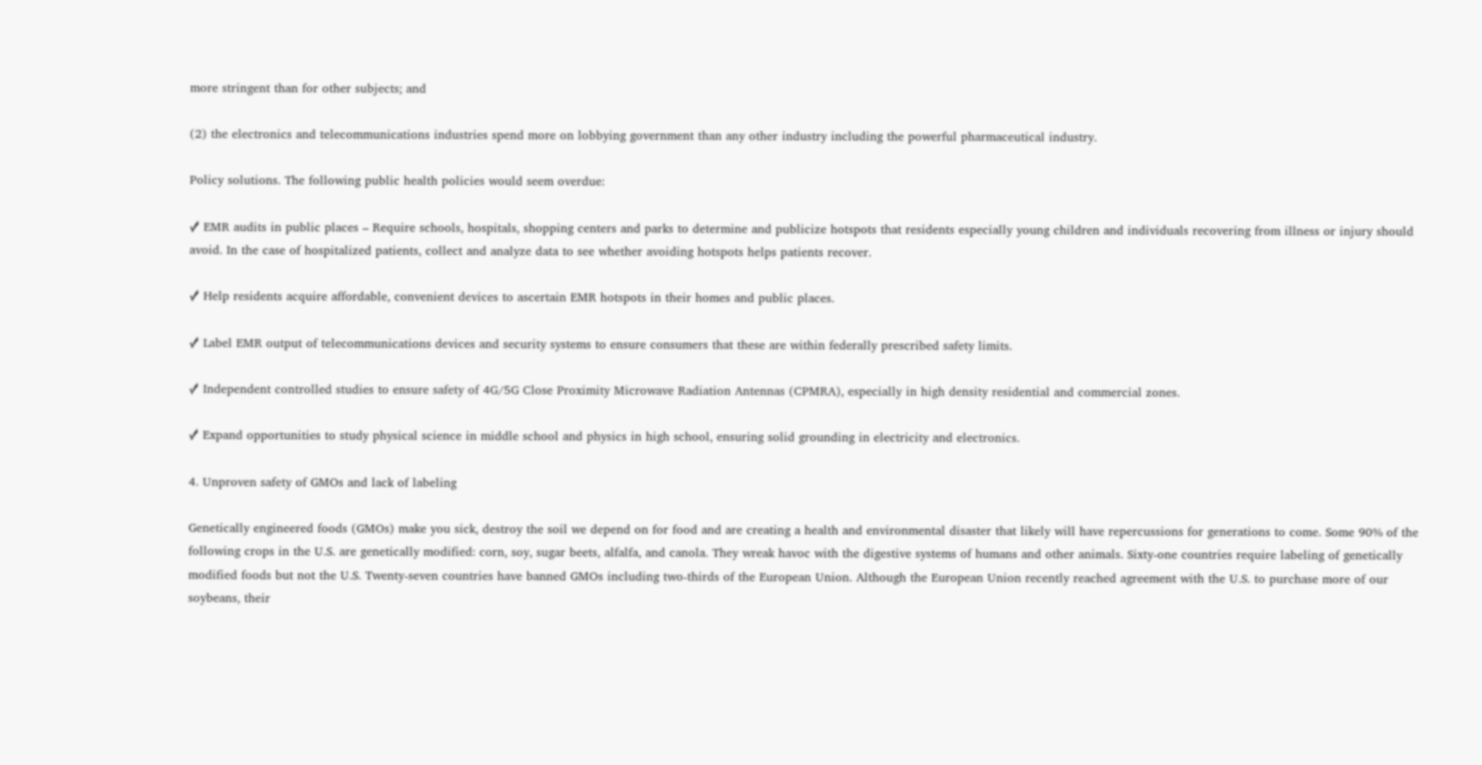more stringent than for other subjects; and

(2) the electronics and telecommunications industries spend more on lobbying government than any other industry including the powerful pharmaceutical industry.

Policy solutions. The following public health policies would seem overdue:

✓ EMR audits in public places – Require schools, hospitals, shopping centers and parks to determine and publicize hotspots that residents especially young children and individuals recovering from illness or injury should avoid. In the case of hospitalized patients, collect and analyze data to see whether avoiding hotspots helps patients recover.

✓ Help residents acquire affordable, convenient devices to ascertain EMR hotspots in their homes and public places.

✓ Label EMR output of telecommunications devices and security systems to ensure consumers that these are within federally prescribed safety limits.

✓ Independent controlled studies to ensure safety of 4G/5G Close Proximity Microwave Radiation Antennas (CPMRA), especially in high density residential and commercial zones.

✓ Expand opportunities to study physical science in middle school and physics in high school, ensuring solid grounding in electricity and electronics.

4. Unproven safety of GMOs and lack of labeling

Genetically engineered foods (GMOs) make you sick, destroy the soil we depend on for food and are creating a health and environmental disaster that likely will have repercussions for generations to come. Some 90% of the following crops in the U.S. are genetically modified: corn, soy, sugar beets, alfalfa, and canola. They wreak havoc with the digestive systems of humans and other animals. Sixty-one countries require labeling of genetically modified foods but not the U.S. Twenty-seven countries have banned GMOs including two-thirds of the European Union. Although the European Union recently reached agreement with the U.S. to purchase more of our soybeans, their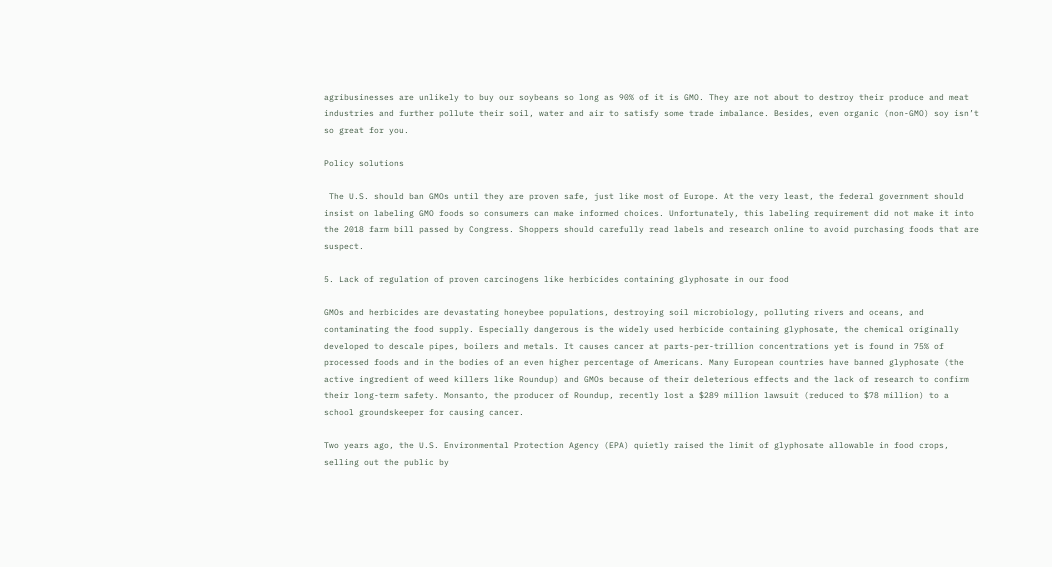agribusinesses are unlikely to buy our soybeans so long as 90% of it is GMO. They are not about to destroy their produce and meat industries and further pollute their soil, water and air to satisfy some trade imbalance. Besides, even organic (non-GMO) soy isn’t so great for you.

Policy solutions

 The U.S. should ban GMOs until they are proven safe, just like most of Europe. At the very least, the federal government should insist on labeling GMO foods so consumers can make informed choices. Unfortunately, this labeling requirement did not make it into the 2018 farm bill passed by Congress. Shoppers should carefully read labels and research online to avoid purchasing foods that are suspect.

5. Lack of regulation of proven carcinogens like herbicides containing glyphosate in our food

GMOs and herbicides are devastating honeybee populations, destroying soil microbiology, polluting rivers and oceans, and contaminating the food supply. Especially dangerous is the widely used herbicide containing glyphosate, the chemical originally developed to descale pipes, boilers and metals. It causes cancer at parts-per-trillion concentrations yet is found in 75% of processed foods and in the bodies of an even higher percentage of Americans. Many European countries have banned glyphosate (the active ingredient of weed killers like Roundup) and GMOs because of their deleterious effects and the lack of research to confirm their long-term safety. Monsanto, the producer of Roundup, recently lost a $289 million lawsuit (reduced to $78 million) to a school groundskeeper for causing cancer.

Two years ago, the U.S. Environmental Protection Agency (EPA) quietly raised the limit of glyphosate allowable in food crops, selling out the public by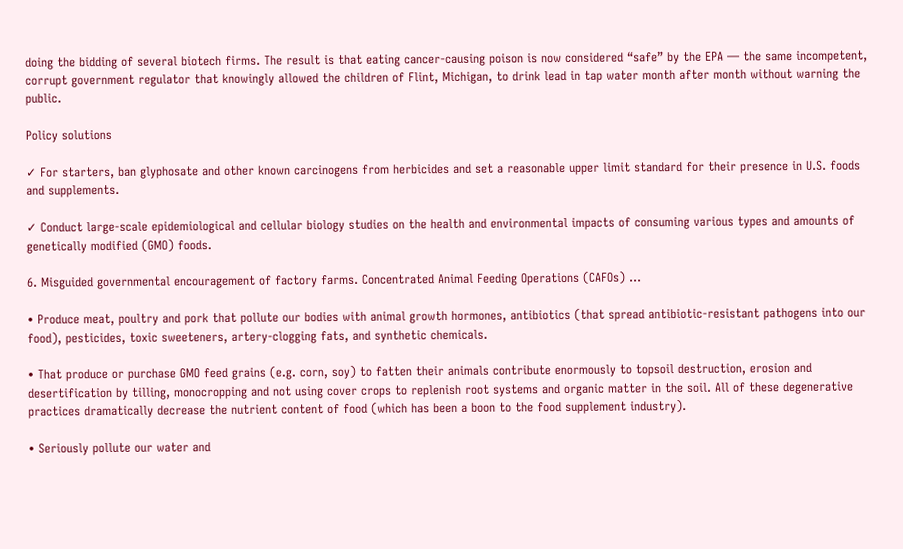doing the bidding of several biotech firms. The result is that eating cancer-causing poison is now considered “safe” by the EPA — the same incompetent, corrupt government regulator that knowingly allowed the children of Flint, Michigan, to drink lead in tap water month after month without warning the public.

Policy solutions

✓ For starters, ban glyphosate and other known carcinogens from herbicides and set a reasonable upper limit standard for their presence in U.S. foods and supplements.

✓ Conduct large-scale epidemiological and cellular biology studies on the health and environmental impacts of consuming various types and amounts of genetically modified (GMO) foods.

6. Misguided governmental encouragement of factory farms. Concentrated Animal Feeding Operations (CAFOs) …

• Produce meat, poultry and pork that pollute our bodies with animal growth hormones, antibiotics (that spread antibiotic-resistant pathogens into our food), pesticides, toxic sweeteners, artery-clogging fats, and synthetic chemicals.

• That produce or purchase GMO feed grains (e.g. corn, soy) to fatten their animals contribute enormously to topsoil destruction, erosion and desertification by tilling, monocropping and not using cover crops to replenish root systems and organic matter in the soil. All of these degenerative practices dramatically decrease the nutrient content of food (which has been a boon to the food supplement industry).

• Seriously pollute our water and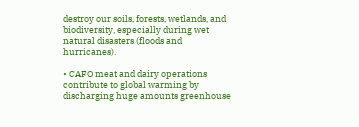destroy our soils, forests, wetlands, and biodiversity, especially during wet natural disasters (floods and hurricanes).

• CAFO meat and dairy operations contribute to global warming by discharging huge amounts greenhouse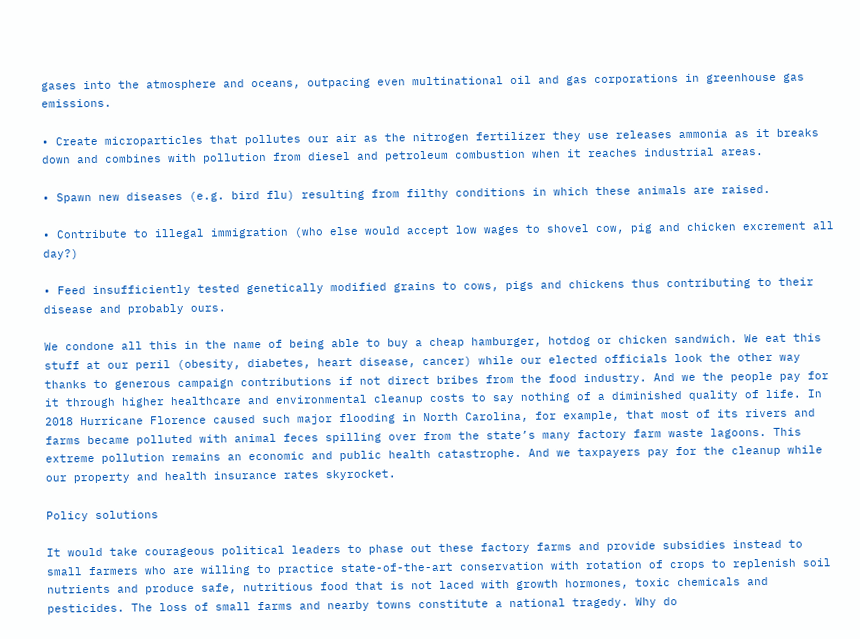gases into the atmosphere and oceans, outpacing even multinational oil and gas corporations in greenhouse gas emissions.

• Create microparticles that pollutes our air as the nitrogen fertilizer they use releases ammonia as it breaks down and combines with pollution from diesel and petroleum combustion when it reaches industrial areas.

• Spawn new diseases (e.g. bird flu) resulting from filthy conditions in which these animals are raised.

• Contribute to illegal immigration (who else would accept low wages to shovel cow, pig and chicken excrement all day?)

• Feed insufficiently tested genetically modified grains to cows, pigs and chickens thus contributing to their disease and probably ours.

We condone all this in the name of being able to buy a cheap hamburger, hotdog or chicken sandwich. We eat this stuff at our peril (obesity, diabetes, heart disease, cancer) while our elected officials look the other way thanks to generous campaign contributions if not direct bribes from the food industry. And we the people pay for it through higher healthcare and environmental cleanup costs to say nothing of a diminished quality of life. In 2018 Hurricane Florence caused such major flooding in North Carolina, for example, that most of its rivers and farms became polluted with animal feces spilling over from the state’s many factory farm waste lagoons. This extreme pollution remains an economic and public health catastrophe. And we taxpayers pay for the cleanup while our property and health insurance rates skyrocket.

Policy solutions

It would take courageous political leaders to phase out these factory farms and provide subsidies instead to small farmers who are willing to practice state-of-the-art conservation with rotation of crops to replenish soil nutrients and produce safe, nutritious food that is not laced with growth hormones, toxic chemicals and pesticides. The loss of small farms and nearby towns constitute a national tragedy. Why do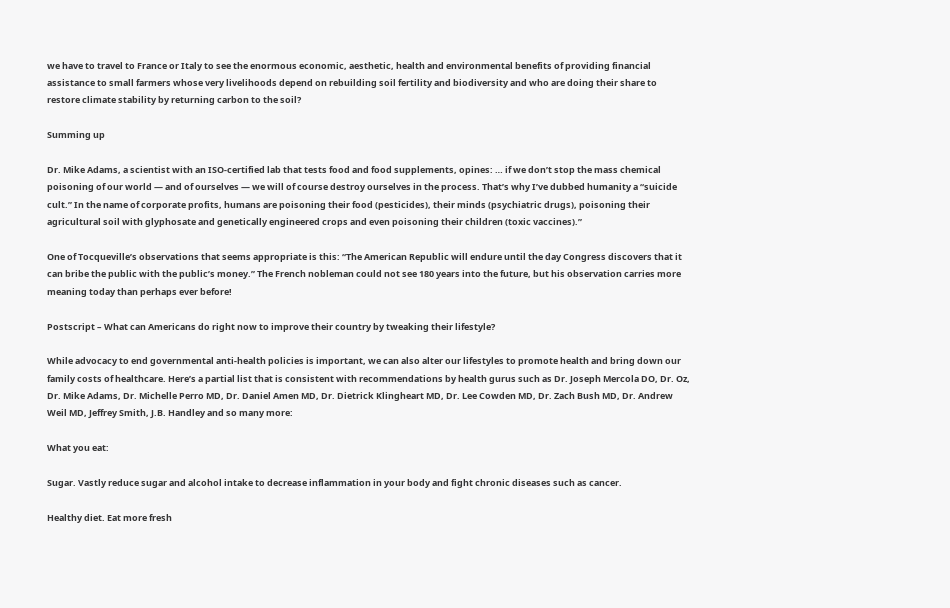we have to travel to France or Italy to see the enormous economic, aesthetic, health and environmental benefits of providing financial assistance to small farmers whose very livelihoods depend on rebuilding soil fertility and biodiversity and who are doing their share to restore climate stability by returning carbon to the soil?

Summing up

Dr. Mike Adams, a scientist with an ISO-certified lab that tests food and food supplements, opines: … if we don’t stop the mass chemical poisoning of our world — and of ourselves — we will of course destroy ourselves in the process. That’s why I’ve dubbed humanity a “suicide cult.” In the name of corporate profits, humans are poisoning their food (pesticides), their minds (psychiatric drugs), poisoning their agricultural soil with glyphosate and genetically engineered crops and even poisoning their children (toxic vaccines).”

One of Tocqueville’s observations that seems appropriate is this: “The American Republic will endure until the day Congress discovers that it can bribe the public with the public’s money.” The French nobleman could not see 180 years into the future, but his observation carries more meaning today than perhaps ever before!

Postscript – What can Americans do right now to improve their country by tweaking their lifestyle?

While advocacy to end governmental anti-health policies is important, we can also alter our lifestyles to promote health and bring down our family costs of healthcare. Here’s a partial list that is consistent with recommendations by health gurus such as Dr. Joseph Mercola DO, Dr. Oz, Dr. Mike Adams, Dr. Michelle Perro MD, Dr. Daniel Amen MD, Dr. Dietrick Klingheart MD, Dr. Lee Cowden MD, Dr. Zach Bush MD, Dr. Andrew Weil MD, Jeffrey Smith, J.B. Handley and so many more:

What you eat:

Sugar. Vastly reduce sugar and alcohol intake to decrease inflammation in your body and fight chronic diseases such as cancer.

Healthy diet. Eat more fresh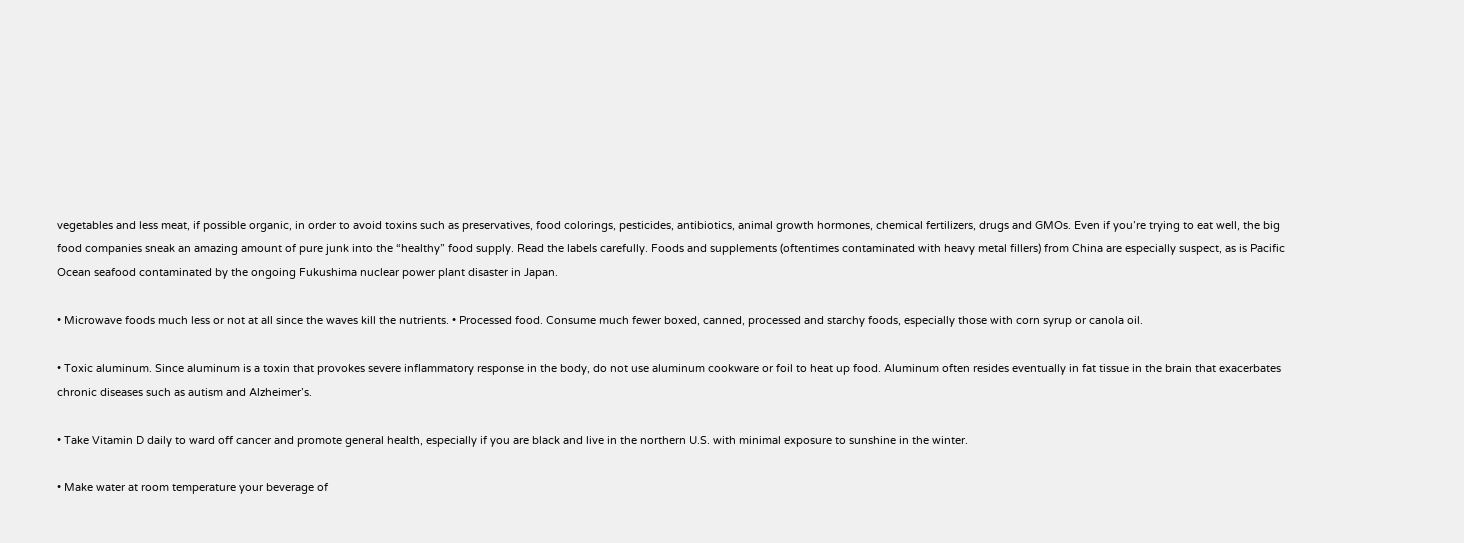vegetables and less meat, if possible organic, in order to avoid toxins such as preservatives, food colorings, pesticides, antibiotics, animal growth hormones, chemical fertilizers, drugs and GMOs. Even if you’re trying to eat well, the big food companies sneak an amazing amount of pure junk into the “healthy” food supply. Read the labels carefully. Foods and supplements (oftentimes contaminated with heavy metal fillers) from China are especially suspect, as is Pacific Ocean seafood contaminated by the ongoing Fukushima nuclear power plant disaster in Japan.

• Microwave foods much less or not at all since the waves kill the nutrients. • Processed food. Consume much fewer boxed, canned, processed and starchy foods, especially those with corn syrup or canola oil.

• Toxic aluminum. Since aluminum is a toxin that provokes severe inflammatory response in the body, do not use aluminum cookware or foil to heat up food. Aluminum often resides eventually in fat tissue in the brain that exacerbates chronic diseases such as autism and Alzheimer’s.

• Take Vitamin D daily to ward off cancer and promote general health, especially if you are black and live in the northern U.S. with minimal exposure to sunshine in the winter.

• Make water at room temperature your beverage of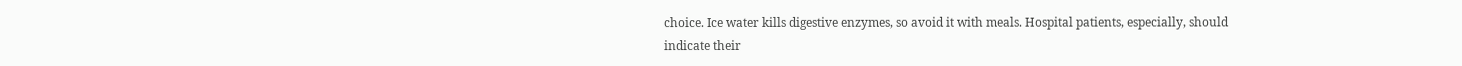choice. Ice water kills digestive enzymes, so avoid it with meals. Hospital patients, especially, should indicate their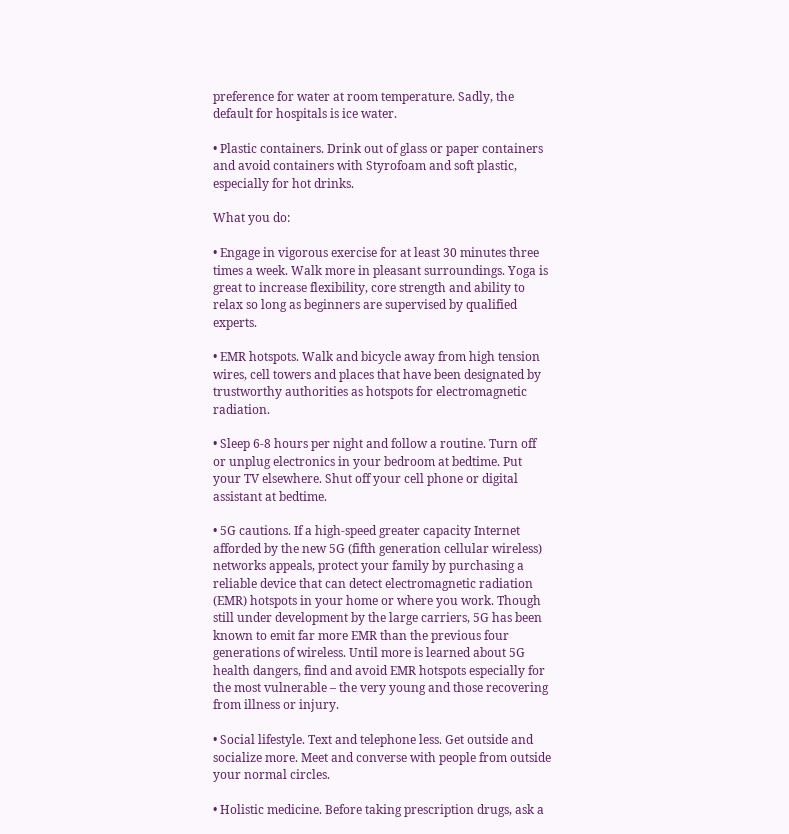preference for water at room temperature. Sadly, the default for hospitals is ice water.

• Plastic containers. Drink out of glass or paper containers and avoid containers with Styrofoam and soft plastic, especially for hot drinks.

What you do:

• Engage in vigorous exercise for at least 30 minutes three times a week. Walk more in pleasant surroundings. Yoga is great to increase flexibility, core strength and ability to relax so long as beginners are supervised by qualified experts.

• EMR hotspots. Walk and bicycle away from high tension wires, cell towers and places that have been designated by trustworthy authorities as hotspots for electromagnetic radiation.

• Sleep 6-8 hours per night and follow a routine. Turn off or unplug electronics in your bedroom at bedtime. Put your TV elsewhere. Shut off your cell phone or digital assistant at bedtime.

• 5G cautions. If a high-speed greater capacity Internet afforded by the new 5G (fifth generation cellular wireless) networks appeals, protect your family by purchasing a reliable device that can detect electromagnetic radiation (EMR) hotspots in your home or where you work. Though still under development by the large carriers, 5G has been known to emit far more EMR than the previous four generations of wireless. Until more is learned about 5G health dangers, find and avoid EMR hotspots especially for the most vulnerable – the very young and those recovering from illness or injury.

• Social lifestyle. Text and telephone less. Get outside and socialize more. Meet and converse with people from outside your normal circles.

• Holistic medicine. Before taking prescription drugs, ask a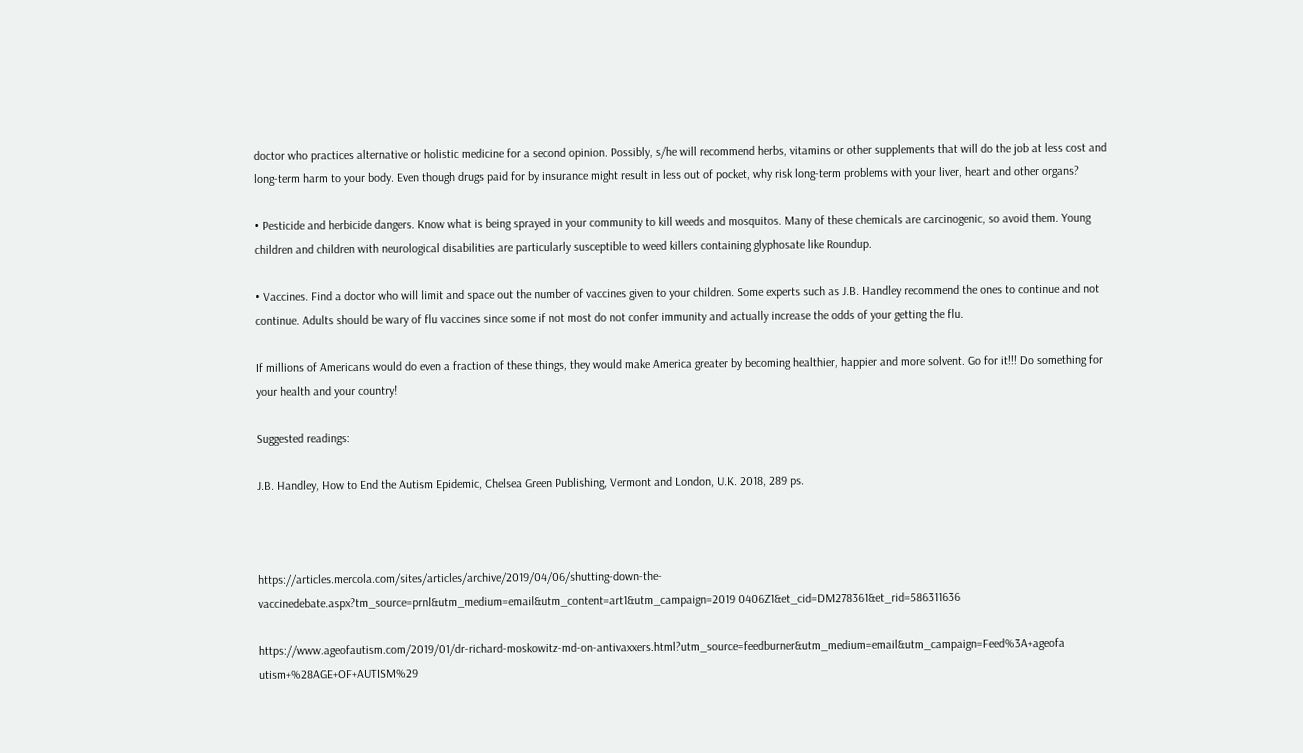doctor who practices alternative or holistic medicine for a second opinion. Possibly, s/he will recommend herbs, vitamins or other supplements that will do the job at less cost and long-term harm to your body. Even though drugs paid for by insurance might result in less out of pocket, why risk long-term problems with your liver, heart and other organs?

• Pesticide and herbicide dangers. Know what is being sprayed in your community to kill weeds and mosquitos. Many of these chemicals are carcinogenic, so avoid them. Young children and children with neurological disabilities are particularly susceptible to weed killers containing glyphosate like Roundup.

• Vaccines. Find a doctor who will limit and space out the number of vaccines given to your children. Some experts such as J.B. Handley recommend the ones to continue and not continue. Adults should be wary of flu vaccines since some if not most do not confer immunity and actually increase the odds of your getting the flu.

If millions of Americans would do even a fraction of these things, they would make America greater by becoming healthier, happier and more solvent. Go for it!!! Do something for your health and your country!

Suggested readings:

J.B. Handley, How to End the Autism Epidemic, Chelsea Green Publishing, Vermont and London, U.K. 2018, 289 ps.



https://articles.mercola.com/sites/articles/archive/2019/04/06/shutting-down-the-vaccinedebate.aspx?tm_source=prnl&utm_medium=email&utm_content=art1&utm_campaign=2019 0406Z1&et_cid=DM278361&et_rid=586311636

https://www.ageofautism.com/2019/01/dr-richard-moskowitz-md-on-antivaxxers.html?utm_source=feedburner&utm_medium=email&utm_campaign=Feed%3A+ageofa utism+%28AGE+OF+AUTISM%29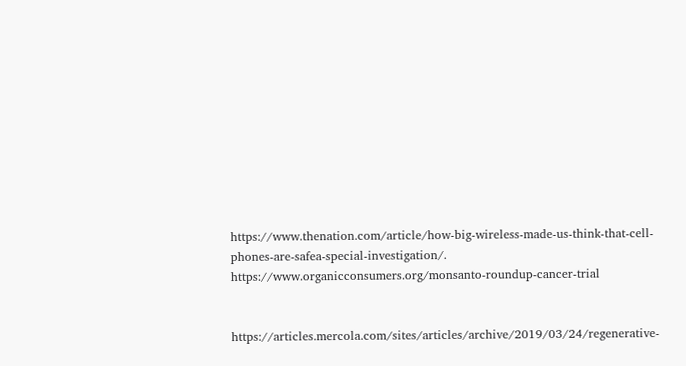https://www.thenation.com/article/how-big-wireless-made-us-think-that-cell-phones-are-safea-special-investigation/. https://www.organicconsumers.org/monsanto-roundup-cancer-trial


https://articles.mercola.com/sites/articles/archive/2019/03/24/regenerative-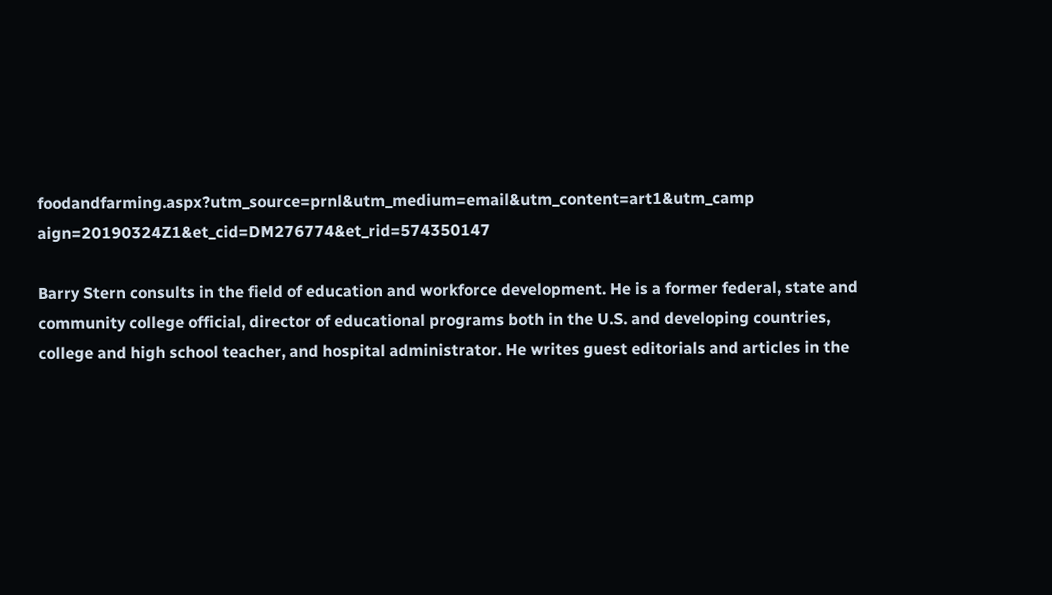foodandfarming.aspx?utm_source=prnl&utm_medium=email&utm_content=art1&utm_camp aign=20190324Z1&et_cid=DM276774&et_rid=574350147

Barry Stern consults in the field of education and workforce development. He is a former federal, state and community college official, director of educational programs both in the U.S. and developing countries, college and high school teacher, and hospital administrator. He writes guest editorials and articles in the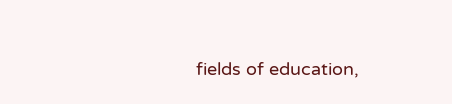fields of education,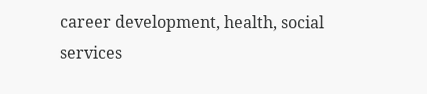career development, health, social services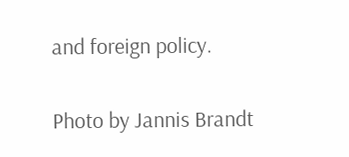and foreign policy.

Photo by Jannis Brandt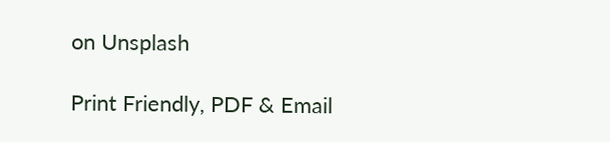on Unsplash

Print Friendly, PDF & Email